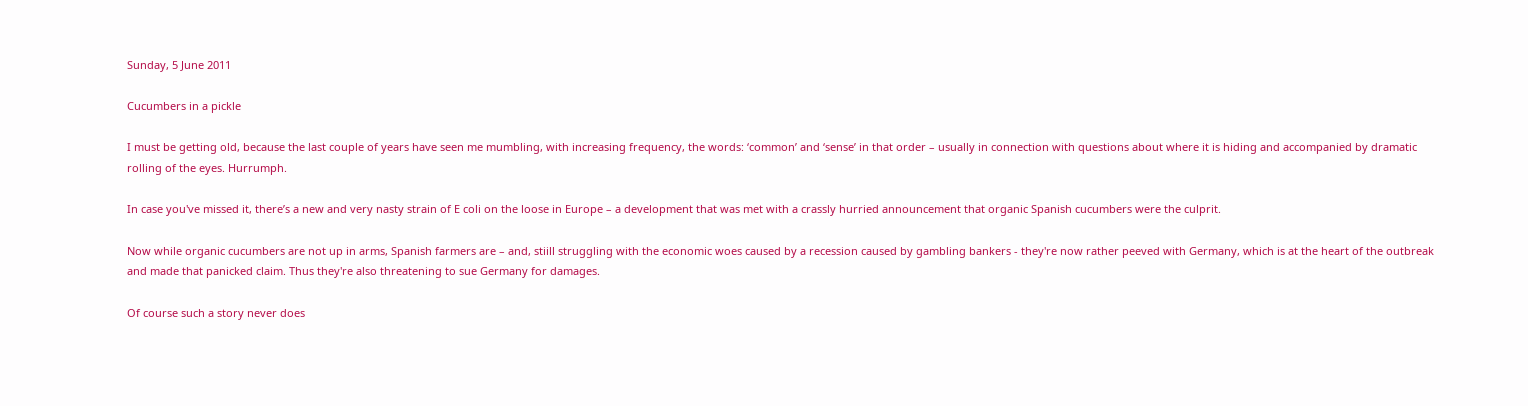Sunday, 5 June 2011

Cucumbers in a pickle

I must be getting old, because the last couple of years have seen me mumbling, with increasing frequency, the words: ‘common’ and ‘sense’ in that order – usually in connection with questions about where it is hiding and accompanied by dramatic rolling of the eyes. Hurrumph.

In case you've missed it, there’s a new and very nasty strain of E coli on the loose in Europe – a development that was met with a crassly hurried announcement that organic Spanish cucumbers were the culprit.

Now while organic cucumbers are not up in arms, Spanish farmers are – and, stiill struggling with the economic woes caused by a recession caused by gambling bankers - they're now rather peeved with Germany, which is at the heart of the outbreak and made that panicked claim. Thus they're also threatening to sue Germany for damages.

Of course such a story never does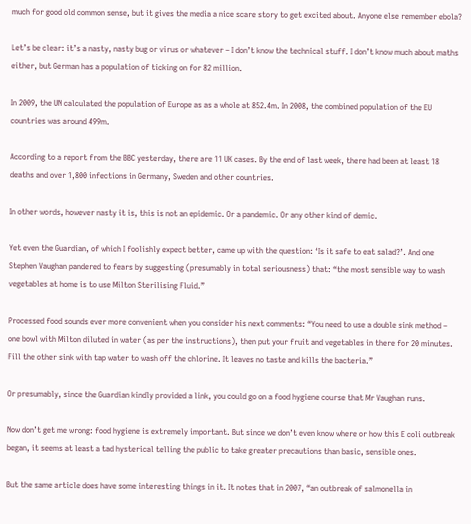much for good old common sense, but it gives the media a nice scare story to get excited about. Anyone else remember ebola?

Let’s be clear: it’s a nasty, nasty bug or virus or whatever – I don’t know the technical stuff. I don’t know much about maths either, but German has a population of ticking on for 82 million.

In 2009, the UN calculated the population of Europe as as a whole at 852.4m. In 2008, the combined population of the EU countries was around 499m.

According to a report from the BBC yesterday, there are 11 UK cases. By the end of last week, there had been at least 18 deaths and over 1,800 infections in Germany, Sweden and other countries.

In other words, however nasty it is, this is not an epidemic. Or a pandemic. Or any other kind of demic.

Yet even the Guardian, of which I foolishly expect better, came up with the question: ‘Is it safe to eat salad?’. And one Stephen Vaughan pandered to fears by suggesting (presumably in total seriousness) that: “the most sensible way to wash vegetables at home is to use Milton Sterilising Fluid.”

Processed food sounds ever more convenient when you consider his next comments: “You need to use a double sink method – one bowl with Milton diluted in water (as per the instructions), then put your fruit and vegetables in there for 20 minutes. Fill the other sink with tap water to wash off the chlorine. It leaves no taste and kills the bacteria.”

Or presumably, since the Guardian kindly provided a link, you could go on a food hygiene course that Mr Vaughan runs.

Now don’t get me wrong: food hygiene is extremely important. But since we don’t even know where or how this E coli outbreak began, it seems at least a tad hysterical telling the public to take greater precautions than basic, sensible ones.

But the same article does have some interesting things in it. It notes that in 2007, “an outbreak of salmonella in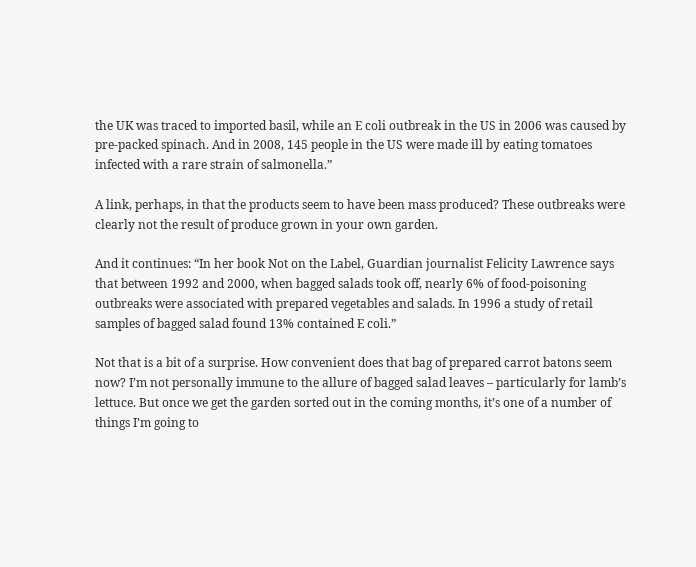the UK was traced to imported basil, while an E coli outbreak in the US in 2006 was caused by pre-packed spinach. And in 2008, 145 people in the US were made ill by eating tomatoes infected with a rare strain of salmonella.”

A link, perhaps, in that the products seem to have been mass produced? These outbreaks were clearly not the result of produce grown in your own garden.

And it continues: “In her book Not on the Label, Guardian journalist Felicity Lawrence says that between 1992 and 2000, when bagged salads took off, nearly 6% of food-poisoning outbreaks were associated with prepared vegetables and salads. In 1996 a study of retail samples of bagged salad found 13% contained E coli.”

Not that is a bit of a surprise. How convenient does that bag of prepared carrot batons seem now? I’m not personally immune to the allure of bagged salad leaves – particularly for lamb’s lettuce. But once we get the garden sorted out in the coming months, it’s one of a number of things I’m going to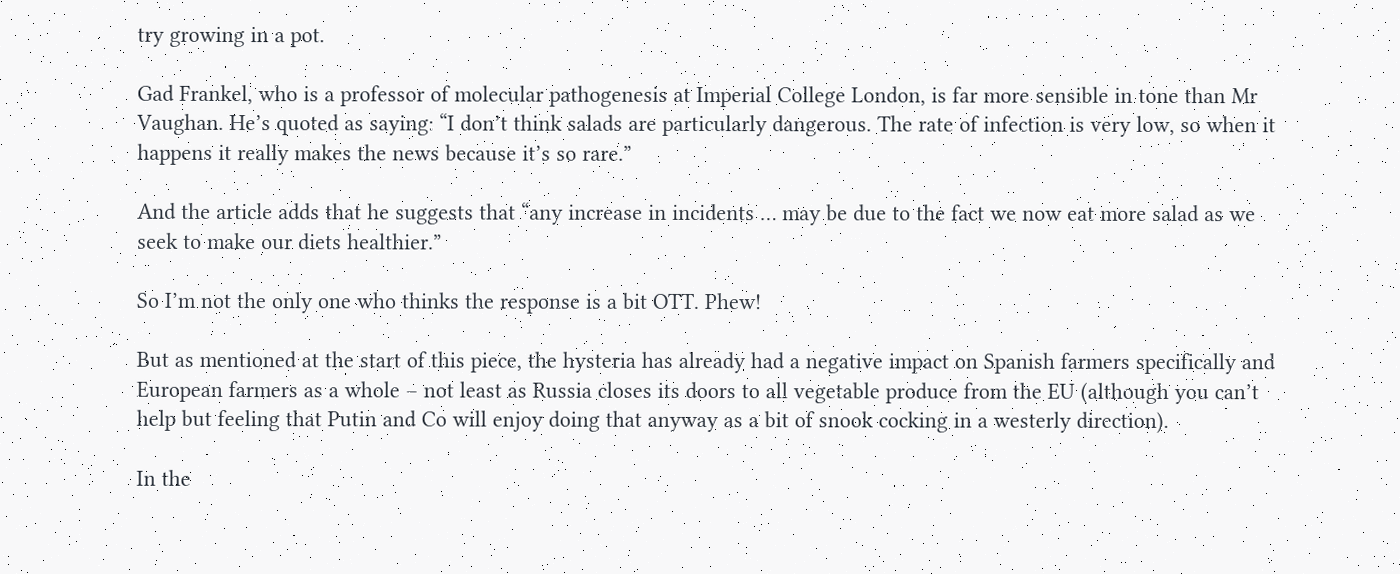try growing in a pot.

Gad Frankel, who is a professor of molecular pathogenesis at Imperial College London, is far more sensible in tone than Mr Vaughan. He’s quoted as saying: “I don’t think salads are particularly dangerous. The rate of infection is very low, so when it happens it really makes the news because it’s so rare.”

And the article adds that he suggests that “any increase in incidents … may be due to the fact we now eat more salad as we seek to make our diets healthier.”

So I’m not the only one who thinks the response is a bit OTT. Phew!

But as mentioned at the start of this piece, the hysteria has already had a negative impact on Spanish farmers specifically and European farmers as a whole – not least as Russia closes its doors to all vegetable produce from the EU (although you can’t help but feeling that Putin and Co will enjoy doing that anyway as a bit of snook cocking in a westerly direction).

In the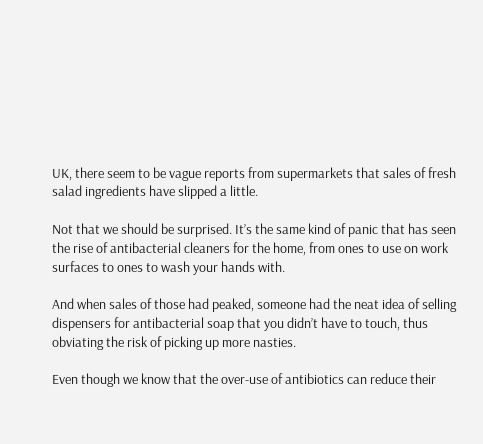UK, there seem to be vague reports from supermarkets that sales of fresh salad ingredients have slipped a little.

Not that we should be surprised. It’s the same kind of panic that has seen the rise of antibacterial cleaners for the home, from ones to use on work surfaces to ones to wash your hands with.

And when sales of those had peaked, someone had the neat idea of selling dispensers for antibacterial soap that you didn’t have to touch, thus obviating the risk of picking up more nasties.

Even though we know that the over-use of antibiotics can reduce their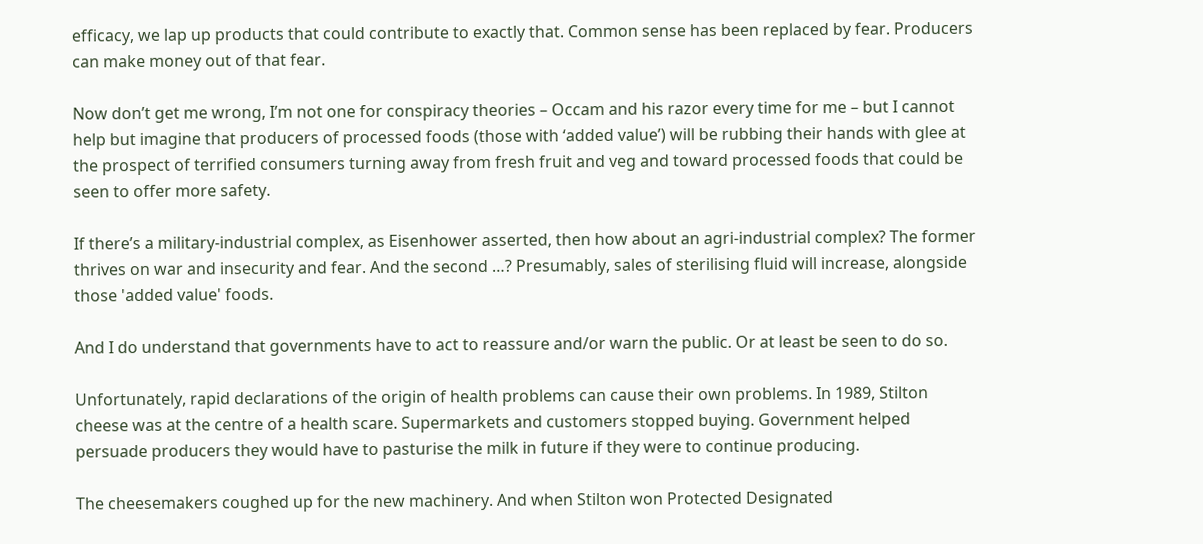efficacy, we lap up products that could contribute to exactly that. Common sense has been replaced by fear. Producers can make money out of that fear.

Now don’t get me wrong, I’m not one for conspiracy theories – Occam and his razor every time for me – but I cannot help but imagine that producers of processed foods (those with ‘added value’) will be rubbing their hands with glee at the prospect of terrified consumers turning away from fresh fruit and veg and toward processed foods that could be seen to offer more safety.

If there’s a military-industrial complex, as Eisenhower asserted, then how about an agri-industrial complex? The former thrives on war and insecurity and fear. And the second …? Presumably, sales of sterilising fluid will increase, alongside those 'added value' foods.

And I do understand that governments have to act to reassure and/or warn the public. Or at least be seen to do so.

Unfortunately, rapid declarations of the origin of health problems can cause their own problems. In 1989, Stilton cheese was at the centre of a health scare. Supermarkets and customers stopped buying. Government helped persuade producers they would have to pasturise the milk in future if they were to continue producing.

The cheesemakers coughed up for the new machinery. And when Stilton won Protected Designated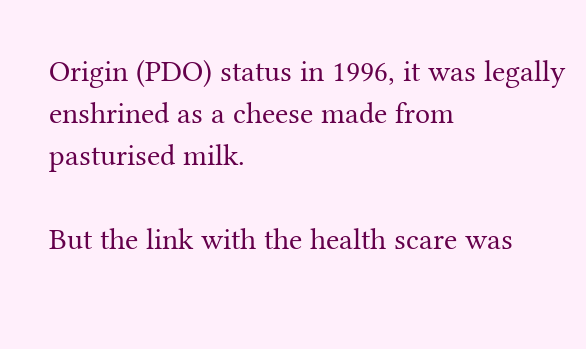Origin (PDO) status in 1996, it was legally enshrined as a cheese made from pasturised milk.

But the link with the health scare was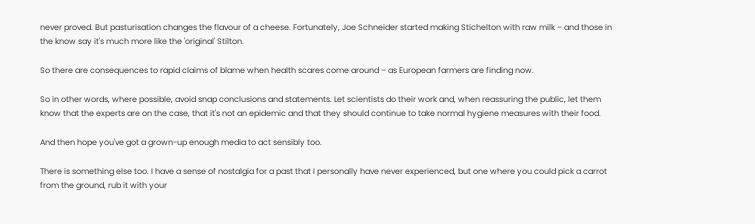never proved. But pasturisation changes the flavour of a cheese. Fortunately, Joe Schneider started making Stichelton with raw milk – and those in the know say it's much more like the 'original' Stilton.

So there are consequences to rapid claims of blame when health scares come around – as European farmers are finding now.

So in other words, where possible, avoid snap conclusions and statements. Let scientists do their work and, when reassuring the public, let them know that the experts are on the case, that it's not an epidemic and that they should continue to take normal hygiene measures with their food.

And then hope you've got a grown-up enough media to act sensibly too.

There is something else too. I have a sense of nostalgia for a past that I personally have never experienced, but one where you could pick a carrot from the ground, rub it with your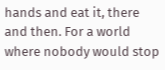hands and eat it, there and then. For a world where nobody would stop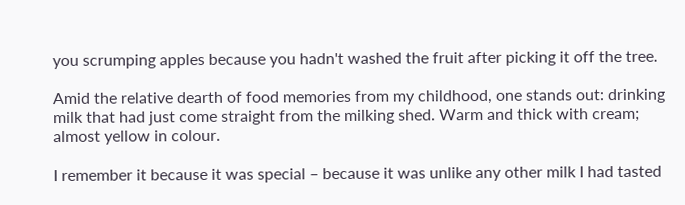you scrumping apples because you hadn't washed the fruit after picking it off the tree.

Amid the relative dearth of food memories from my childhood, one stands out: drinking milk that had just come straight from the milking shed. Warm and thick with cream; almost yellow in colour.

I remember it because it was special – because it was unlike any other milk I had tasted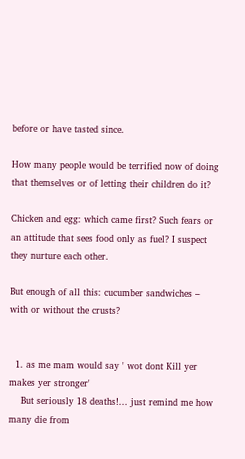before or have tasted since.

How many people would be terrified now of doing that themselves or of letting their children do it?

Chicken and egg: which came first? Such fears or an attitude that sees food only as fuel? I suspect they nurture each other.

But enough of all this: cucumber sandwiches – with or without the crusts?


  1. as me mam would say ' wot dont Kill yer makes yer stronger'
    But seriously 18 deaths!... just remind me how many die from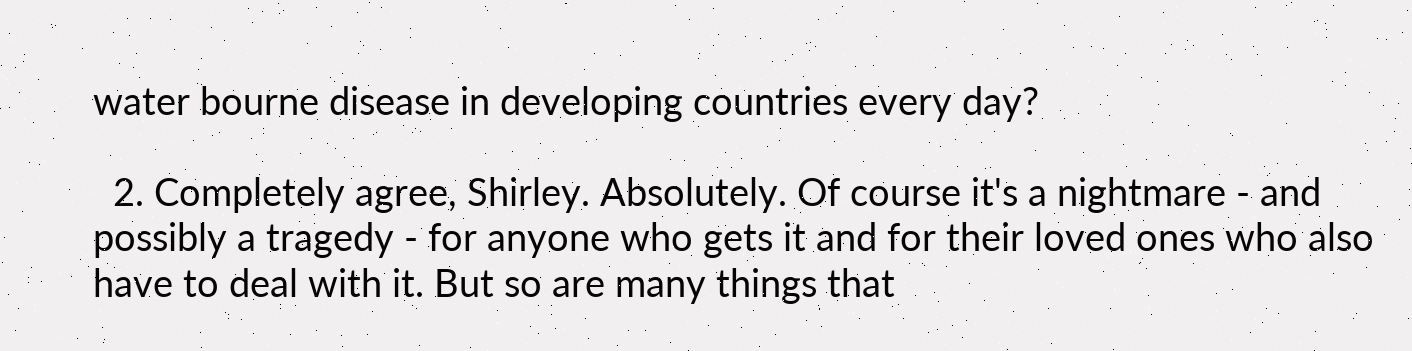water bourne disease in developing countries every day?

  2. Completely agree, Shirley. Absolutely. Of course it's a nightmare - and possibly a tragedy - for anyone who gets it and for their loved ones who also have to deal with it. But so are many things that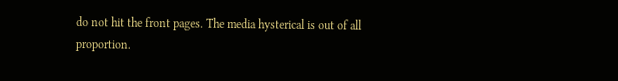do not hit the front pages. The media hysterical is out of all proportion.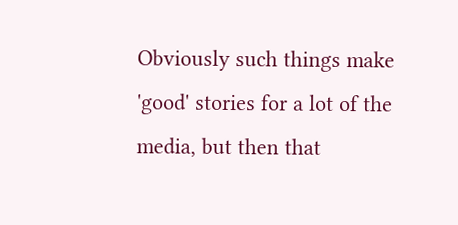Obviously such things make 'good' stories for a lot of the media, but then that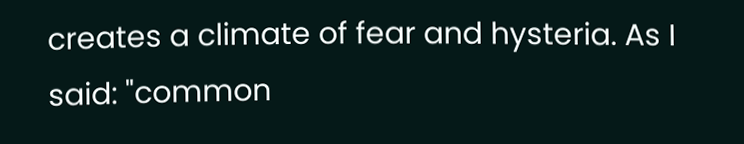creates a climate of fear and hysteria. As I said: "common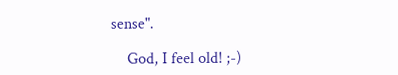sense".

    God, I feel old! ;-)